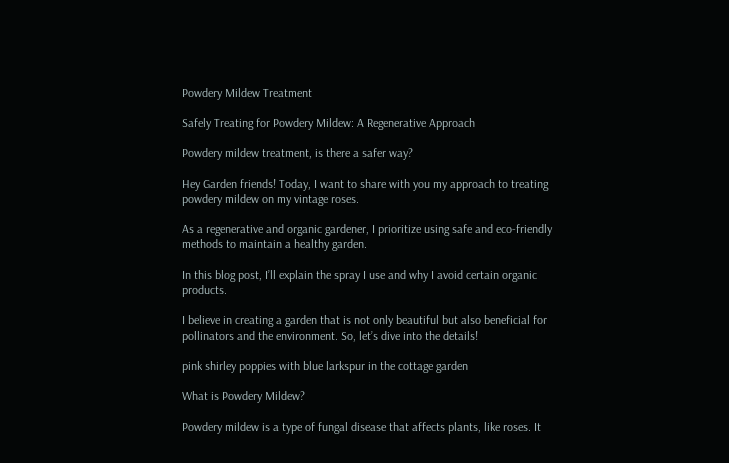Powdery Mildew Treatment

Safely Treating for Powdery Mildew: A Regenerative Approach

Powdery mildew treatment, is there a safer way?

Hey Garden friends! Today, I want to share with you my approach to treating powdery mildew on my vintage roses.

As a regenerative and organic gardener, I prioritize using safe and eco-friendly methods to maintain a healthy garden.

In this blog post, I’ll explain the spray I use and why I avoid certain organic products.

I believe in creating a garden that is not only beautiful but also beneficial for pollinators and the environment. So, let’s dive into the details!

pink shirley poppies with blue larkspur in the cottage garden

What is Powdery Mildew?

Powdery mildew is a type of fungal disease that affects plants, like roses. It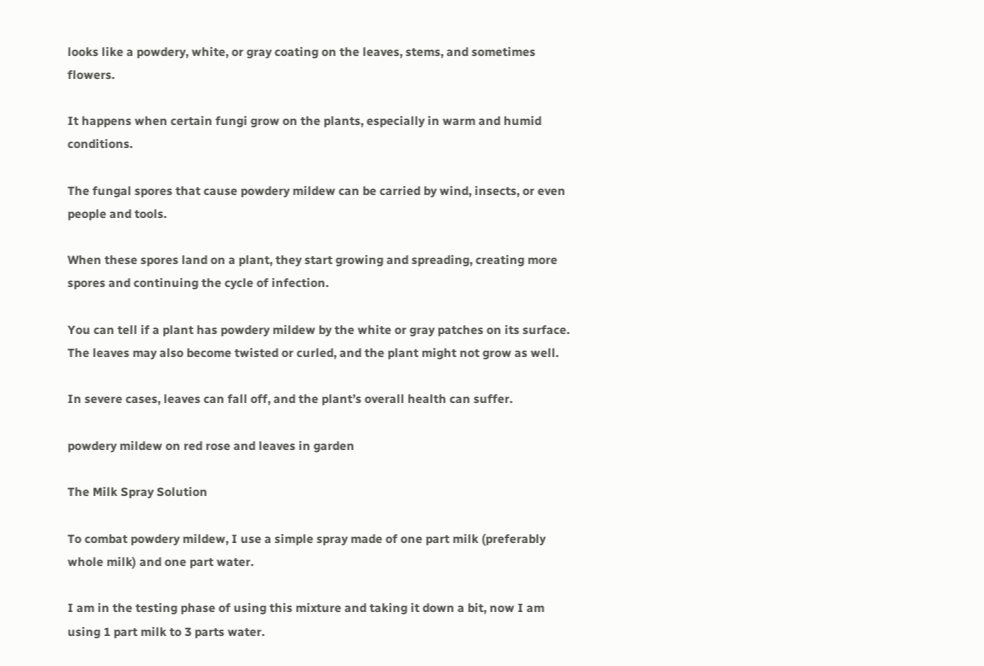looks like a powdery, white, or gray coating on the leaves, stems, and sometimes flowers.

It happens when certain fungi grow on the plants, especially in warm and humid conditions.

The fungal spores that cause powdery mildew can be carried by wind, insects, or even people and tools.

When these spores land on a plant, they start growing and spreading, creating more spores and continuing the cycle of infection.

You can tell if a plant has powdery mildew by the white or gray patches on its surface. The leaves may also become twisted or curled, and the plant might not grow as well.

In severe cases, leaves can fall off, and the plant’s overall health can suffer.

powdery mildew on red rose and leaves in garden

The Milk Spray Solution

To combat powdery mildew, I use a simple spray made of one part milk (preferably whole milk) and one part water.

I am in the testing phase of using this mixture and taking it down a bit, now I am using 1 part milk to 3 parts water.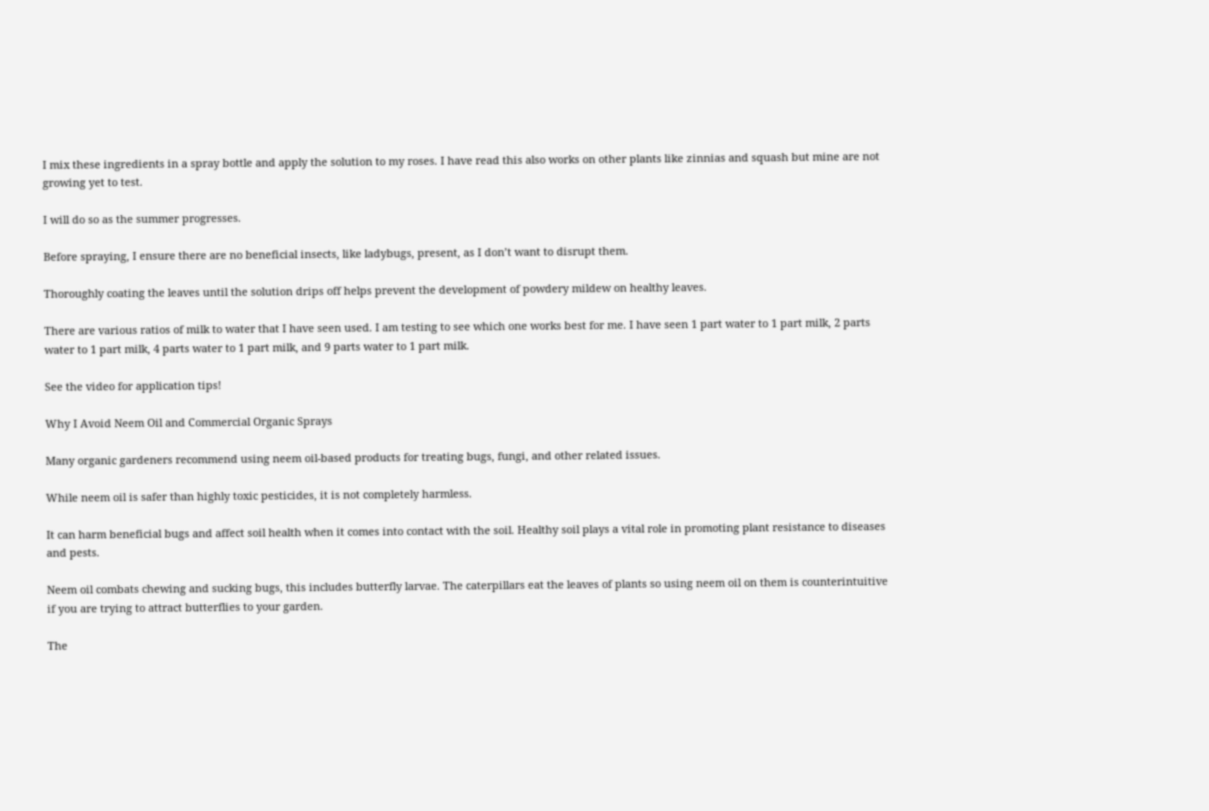I mix these ingredients in a spray bottle and apply the solution to my roses. I have read this also works on other plants like zinnias and squash but mine are not growing yet to test.

I will do so as the summer progresses.

Before spraying, I ensure there are no beneficial insects, like ladybugs, present, as I don’t want to disrupt them.

Thoroughly coating the leaves until the solution drips off helps prevent the development of powdery mildew on healthy leaves.

There are various ratios of milk to water that I have seen used. I am testing to see which one works best for me. I have seen 1 part water to 1 part milk, 2 parts water to 1 part milk, 4 parts water to 1 part milk, and 9 parts water to 1 part milk.

See the video for application tips!

Why I Avoid Neem Oil and Commercial Organic Sprays

Many organic gardeners recommend using neem oil-based products for treating bugs, fungi, and other related issues.

While neem oil is safer than highly toxic pesticides, it is not completely harmless.

It can harm beneficial bugs and affect soil health when it comes into contact with the soil. Healthy soil plays a vital role in promoting plant resistance to diseases and pests.

Neem oil combats chewing and sucking bugs, this includes butterfly larvae. The caterpillars eat the leaves of plants so using neem oil on them is counterintuitive if you are trying to attract butterflies to your garden.

The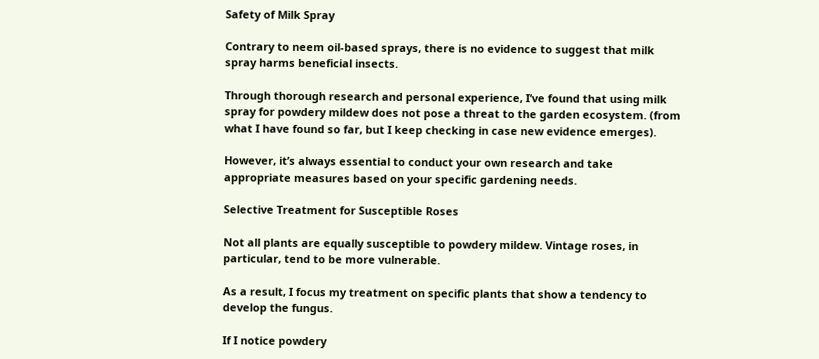Safety of Milk Spray

Contrary to neem oil-based sprays, there is no evidence to suggest that milk spray harms beneficial insects.

Through thorough research and personal experience, I’ve found that using milk spray for powdery mildew does not pose a threat to the garden ecosystem. (from what I have found so far, but I keep checking in case new evidence emerges).

However, it’s always essential to conduct your own research and take appropriate measures based on your specific gardening needs.

Selective Treatment for Susceptible Roses

Not all plants are equally susceptible to powdery mildew. Vintage roses, in particular, tend to be more vulnerable.

As a result, I focus my treatment on specific plants that show a tendency to develop the fungus.

If I notice powdery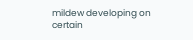mildew developing on certain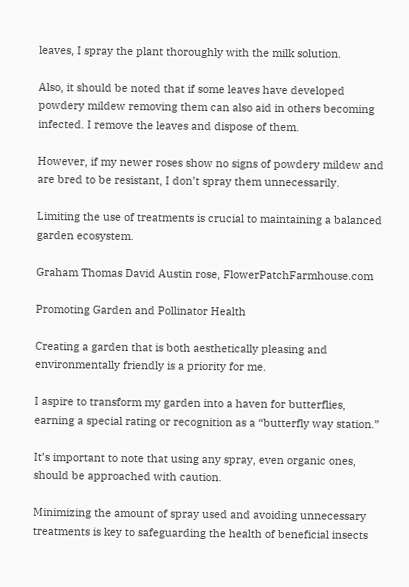leaves, I spray the plant thoroughly with the milk solution.

Also, it should be noted that if some leaves have developed powdery mildew removing them can also aid in others becoming infected. I remove the leaves and dispose of them.

However, if my newer roses show no signs of powdery mildew and are bred to be resistant, I don’t spray them unnecessarily.

Limiting the use of treatments is crucial to maintaining a balanced garden ecosystem.

Graham Thomas David Austin rose, FlowerPatchFarmhouse.com

Promoting Garden and Pollinator Health

Creating a garden that is both aesthetically pleasing and environmentally friendly is a priority for me.

I aspire to transform my garden into a haven for butterflies, earning a special rating or recognition as a “butterfly way station.”

It’s important to note that using any spray, even organic ones, should be approached with caution.

Minimizing the amount of spray used and avoiding unnecessary treatments is key to safeguarding the health of beneficial insects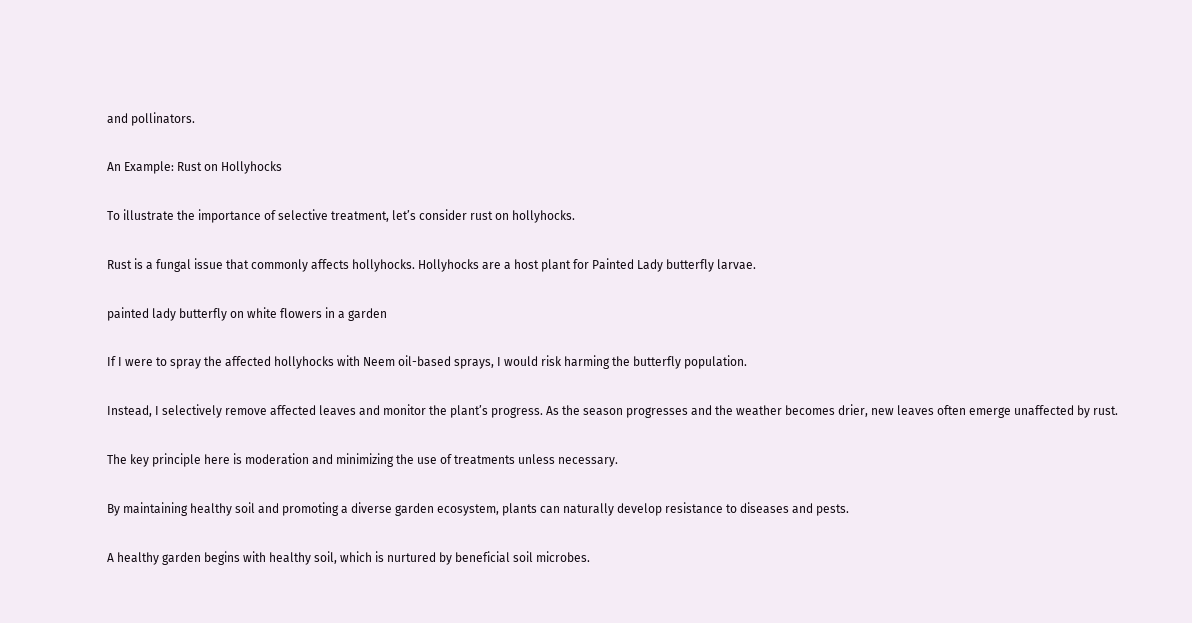and pollinators.

An Example: Rust on Hollyhocks

To illustrate the importance of selective treatment, let’s consider rust on hollyhocks.

Rust is a fungal issue that commonly affects hollyhocks. Hollyhocks are a host plant for Painted Lady butterfly larvae.

painted lady butterfly on white flowers in a garden

If I were to spray the affected hollyhocks with Neem oil-based sprays, I would risk harming the butterfly population.

Instead, I selectively remove affected leaves and monitor the plant’s progress. As the season progresses and the weather becomes drier, new leaves often emerge unaffected by rust.

The key principle here is moderation and minimizing the use of treatments unless necessary.

By maintaining healthy soil and promoting a diverse garden ecosystem, plants can naturally develop resistance to diseases and pests.

A healthy garden begins with healthy soil, which is nurtured by beneficial soil microbes.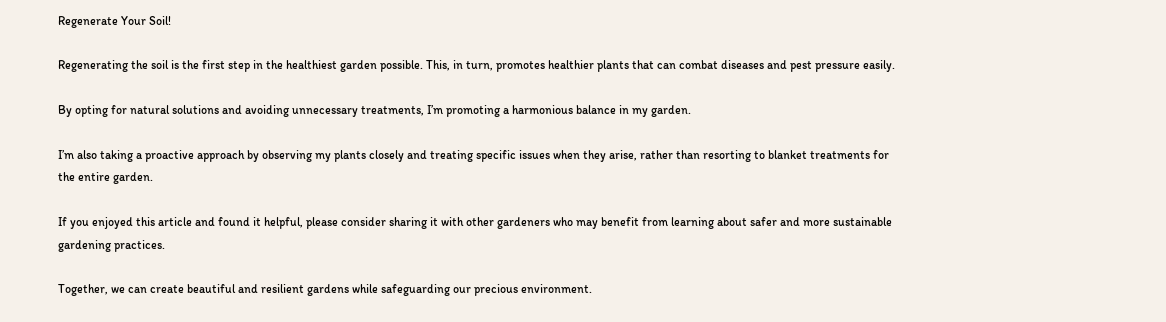Regenerate Your Soil!

Regenerating the soil is the first step in the healthiest garden possible. This, in turn, promotes healthier plants that can combat diseases and pest pressure easily.

By opting for natural solutions and avoiding unnecessary treatments, I’m promoting a harmonious balance in my garden.

I’m also taking a proactive approach by observing my plants closely and treating specific issues when they arise, rather than resorting to blanket treatments for the entire garden.

If you enjoyed this article and found it helpful, please consider sharing it with other gardeners who may benefit from learning about safer and more sustainable gardening practices.

Together, we can create beautiful and resilient gardens while safeguarding our precious environment.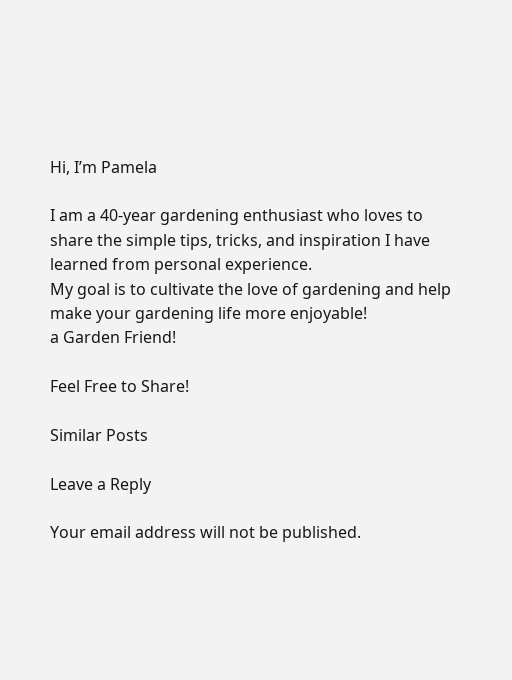Hi, I’m Pamela

I am a 40-year gardening enthusiast who loves to share the simple tips, tricks, and inspiration I have learned from personal experience.
My goal is to cultivate the love of gardening and help make your gardening life more enjoyable!
a Garden Friend!

Feel Free to Share!

Similar Posts

Leave a Reply

Your email address will not be published.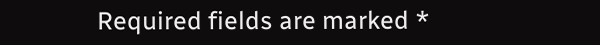Required fields are marked *